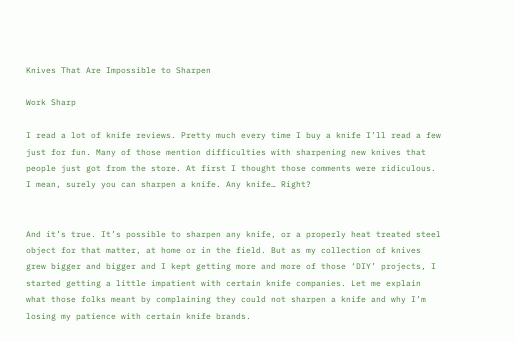Knives That Are Impossible to Sharpen

Work Sharp

I read a lot of knife reviews. Pretty much every time I buy a knife I’ll read a few just for fun. Many of those mention difficulties with sharpening new knives that people just got from the store. At first I thought those comments were ridiculous. I mean, surely you can sharpen a knife. Any knife… Right?


And it’s true. It’s possible to sharpen any knife, or a properly heat treated steel object for that matter, at home or in the field. But as my collection of knives grew bigger and bigger and I kept getting more and more of those ‘DIY’ projects, I started getting a little impatient with certain knife companies. Let me explain what those folks meant by complaining they could not sharpen a knife and why I’m losing my patience with certain knife brands.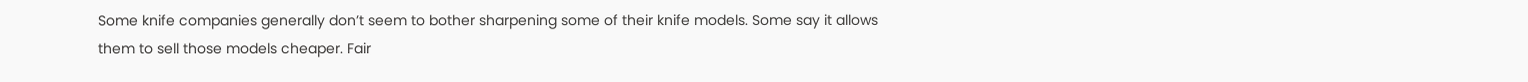Some knife companies generally don’t seem to bother sharpening some of their knife models. Some say it allows them to sell those models cheaper. Fair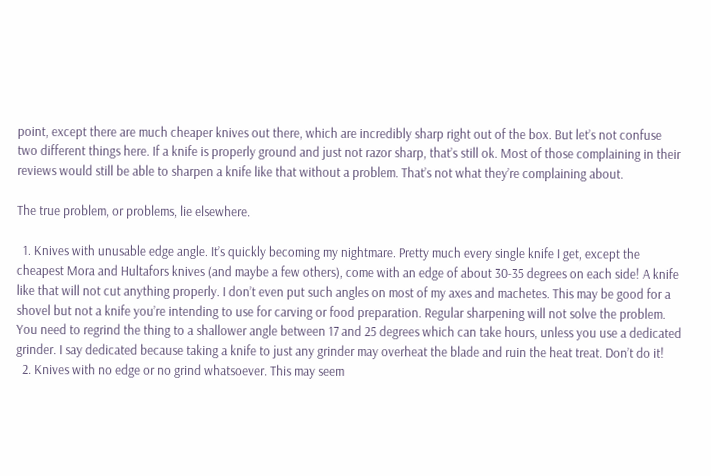point, except there are much cheaper knives out there, which are incredibly sharp right out of the box. But let’s not confuse two different things here. If a knife is properly ground and just not razor sharp, that’s still ok. Most of those complaining in their reviews would still be able to sharpen a knife like that without a problem. That’s not what they’re complaining about.

The true problem, or problems, lie elsewhere.

  1. Knives with unusable edge angle. It’s quickly becoming my nightmare. Pretty much every single knife I get, except the cheapest Mora and Hultafors knives (and maybe a few others), come with an edge of about 30-35 degrees on each side! A knife like that will not cut anything properly. I don’t even put such angles on most of my axes and machetes. This may be good for a shovel but not a knife you’re intending to use for carving or food preparation. Regular sharpening will not solve the problem. You need to regrind the thing to a shallower angle between 17 and 25 degrees which can take hours, unless you use a dedicated grinder. I say dedicated because taking a knife to just any grinder may overheat the blade and ruin the heat treat. Don’t do it!
  2. Knives with no edge or no grind whatsoever. This may seem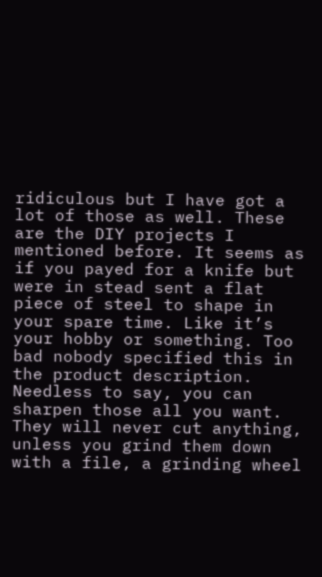ridiculous but I have got a lot of those as well. These are the DIY projects I mentioned before. It seems as if you payed for a knife but were in stead sent a flat piece of steel to shape in your spare time. Like it’s your hobby or something. Too bad nobody specified this in the product description. Needless to say, you can sharpen those all you want. They will never cut anything, unless you grind them down with a file, a grinding wheel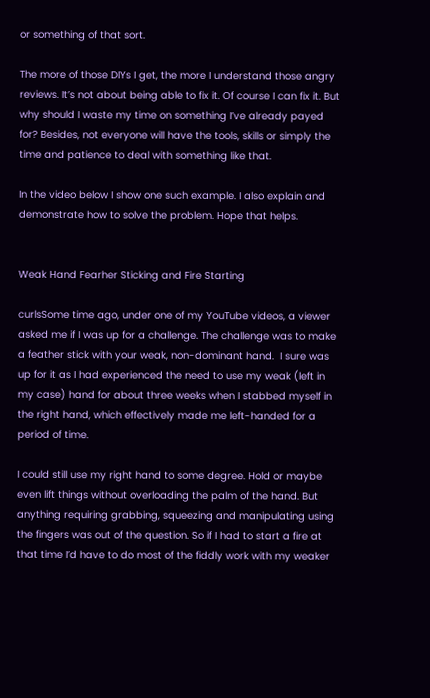or something of that sort.

The more of those DIYs I get, the more I understand those angry reviews. It’s not about being able to fix it. Of course I can fix it. But why should I waste my time on something I’ve already payed for? Besides, not everyone will have the tools, skills or simply the time and patience to deal with something like that.

In the video below I show one such example. I also explain and demonstrate how to solve the problem. Hope that helps.


Weak Hand Fearher Sticking and Fire Starting

curlsSome time ago, under one of my YouTube videos, a viewer asked me if I was up for a challenge. The challenge was to make a feather stick with your weak, non-dominant hand.  I sure was up for it as I had experienced the need to use my weak (left in my case) hand for about three weeks when I stabbed myself in the right hand, which effectively made me left-handed for a period of time.

I could still use my right hand to some degree. Hold or maybe even lift things without overloading the palm of the hand. But anything requiring grabbing, squeezing and manipulating using the fingers was out of the question. So if I had to start a fire at that time I’d have to do most of the fiddly work with my weaker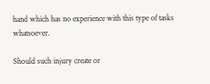hand which has no experience with this type of tasks whatsoever.

Should such injury create or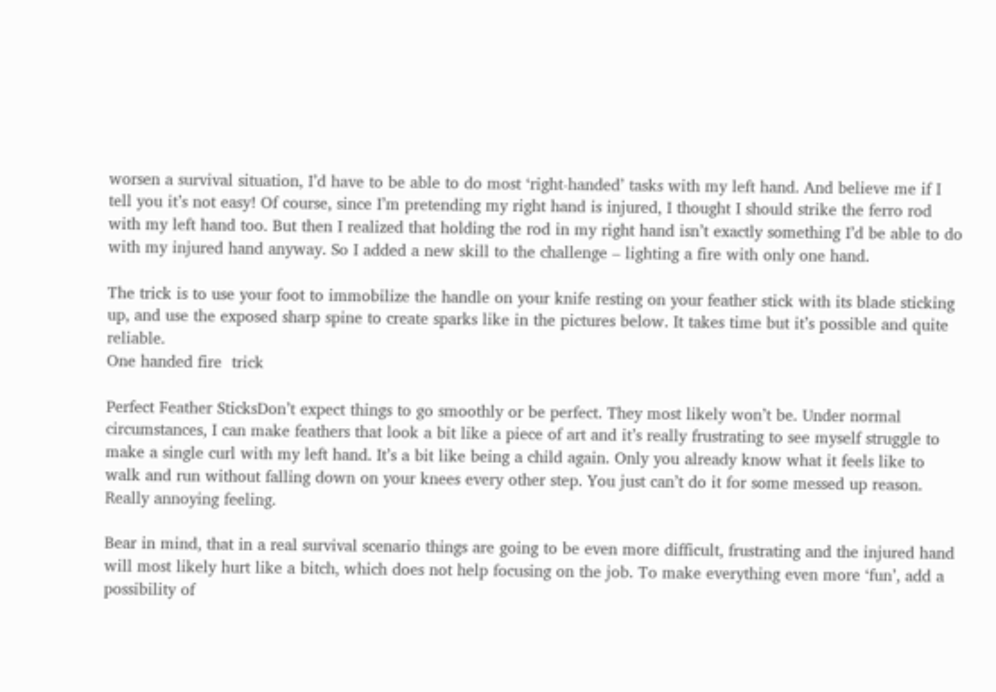worsen a survival situation, I’d have to be able to do most ‘right-handed’ tasks with my left hand. And believe me if I tell you it’s not easy! Of course, since I’m pretending my right hand is injured, I thought I should strike the ferro rod with my left hand too. But then I realized that holding the rod in my right hand isn’t exactly something I’d be able to do with my injured hand anyway. So I added a new skill to the challenge – lighting a fire with only one hand.

The trick is to use your foot to immobilize the handle on your knife resting on your feather stick with its blade sticking up, and use the exposed sharp spine to create sparks like in the pictures below. It takes time but it’s possible and quite reliable.
One handed fire  trick

Perfect Feather SticksDon’t expect things to go smoothly or be perfect. They most likely won’t be. Under normal circumstances, I can make feathers that look a bit like a piece of art and it’s really frustrating to see myself struggle to make a single curl with my left hand. It’s a bit like being a child again. Only you already know what it feels like to walk and run without falling down on your knees every other step. You just can’t do it for some messed up reason. Really annoying feeling.

Bear in mind, that in a real survival scenario things are going to be even more difficult, frustrating and the injured hand will most likely hurt like a bitch, which does not help focusing on the job. To make everything even more ‘fun’, add a possibility of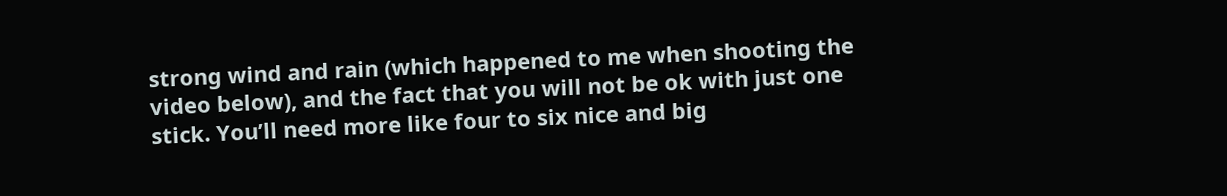strong wind and rain (which happened to me when shooting the video below), and the fact that you will not be ok with just one stick. You’ll need more like four to six nice and big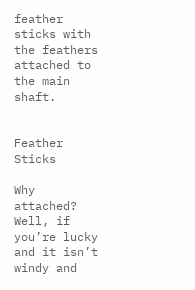feather sticks with the feathers attached to the main shaft.


Feather Sticks

Why attached? Well, if you’re lucky and it isn’t windy and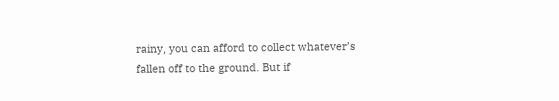rainy, you can afford to collect whatever’s fallen off to the ground. But if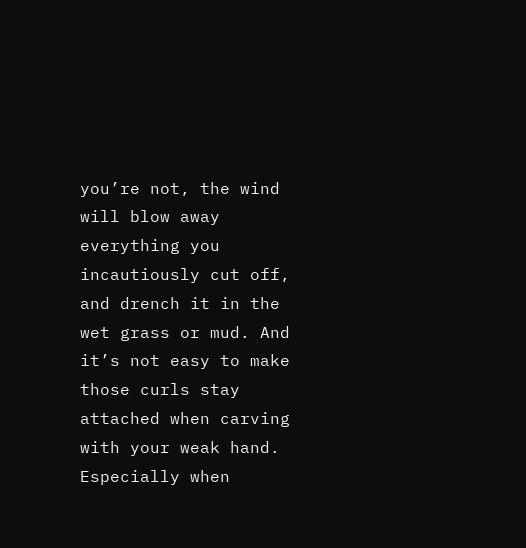you’re not, the wind will blow away everything you incautiously cut off, and drench it in the wet grass or mud. And it’s not easy to make those curls stay attached when carving with your weak hand. Especially when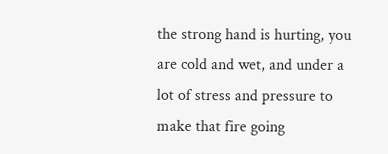the strong hand is hurting, you are cold and wet, and under a lot of stress and pressure to make that fire going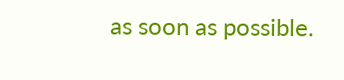as soon as possible.